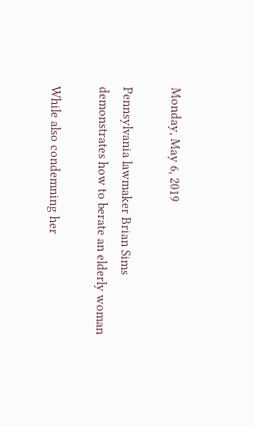Monday, May 6, 2019

Pennsylvania lawmaker Brian Sims demonstrates how to berate an elderly woman

While also condemning her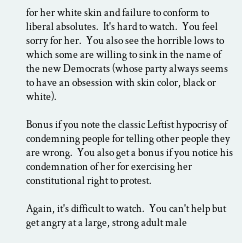for her white skin and failure to conform to liberal absolutes.  It's hard to watch.  You feel sorry for her.  You also see the horrible lows to which some are willing to sink in the name of the new Democrats (whose party always seems to have an obsession with skin color, black or white).

Bonus if you note the classic Leftist hypocrisy of condemning people for telling other people they are wrong.  You also get a bonus if you notice his condemnation of her for exercising her constitutional right to protest.

Again, it's difficult to watch.  You can't help but get angry at a large, strong adult male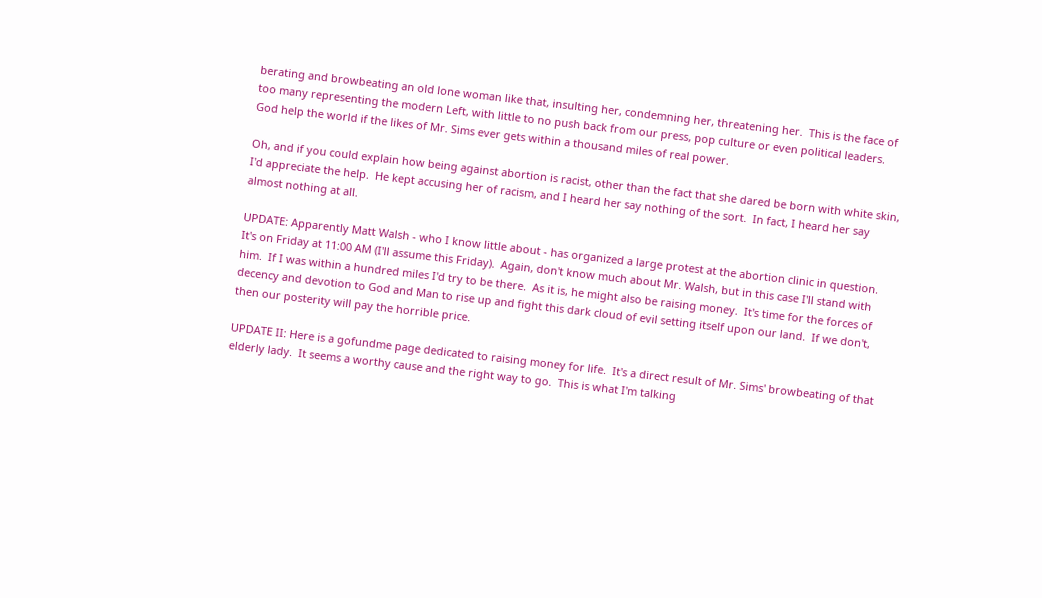berating and browbeating an old lone woman like that, insulting her, condemning her, threatening her.  This is the face of too many representing the modern Left, with little to no push back from our press, pop culture or even political leaders.  God help the world if the likes of Mr. Sims ever gets within a thousand miles of real power.

Oh, and if you could explain how being against abortion is racist, other than the fact that she dared be born with white skin, I'd appreciate the help.  He kept accusing her of racism, and I heard her say nothing of the sort.  In fact, I heard her say almost nothing at all.

UPDATE: Apparently Matt Walsh - who I know little about - has organized a large protest at the abortion clinic in question.  It's on Friday at 11:00 AM (I'll assume this Friday).  Again, don't know much about Mr. Walsh, but in this case I'll stand with him.  If I was within a hundred miles I'd try to be there.  As it is, he might also be raising money.  It's time for the forces of decency and devotion to God and Man to rise up and fight this dark cloud of evil setting itself upon our land.  If we don't, then our posterity will pay the horrible price.

UPDATE II: Here is a gofundme page dedicated to raising money for life.  It's a direct result of Mr. Sims' browbeating of that elderly lady.  It seems a worthy cause and the right way to go.  This is what I'm talking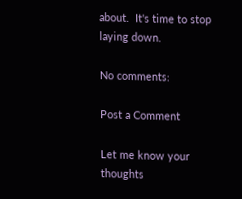about.  It's time to stop laying down.

No comments:

Post a Comment

Let me know your thoughts